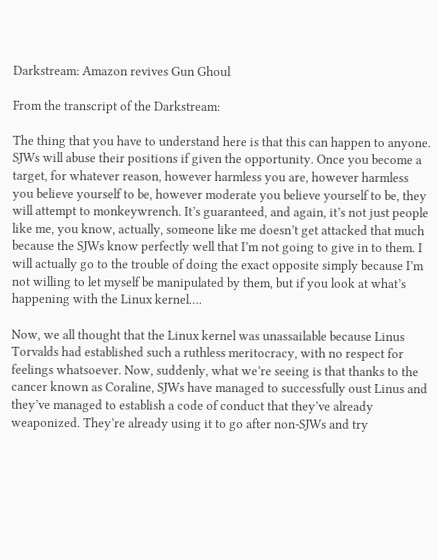Darkstream: Amazon revives Gun Ghoul

From the transcript of the Darkstream:

The thing that you have to understand here is that this can happen to anyone. SJWs will abuse their positions if given the opportunity. Once you become a target, for whatever reason, however harmless you are, however harmless you believe yourself to be, however moderate you believe yourself to be, they will attempt to monkeywrench. It’s guaranteed, and again, it’s not just people like me, you know, actually, someone like me doesn’t get attacked that much because the SJWs know perfectly well that I’m not going to give in to them. I will actually go to the trouble of doing the exact opposite simply because I’m not willing to let myself be manipulated by them, but if you look at what’s happening with the Linux kernel….

Now, we all thought that the Linux kernel was unassailable because Linus Torvalds had established such a ruthless meritocracy, with no respect for feelings whatsoever. Now, suddenly, what we’re seeing is that thanks to the cancer known as Coraline, SJWs have managed to successfully oust Linus and they’ve managed to establish a code of conduct that they’ve already weaponized. They’re already using it to go after non-SJWs and try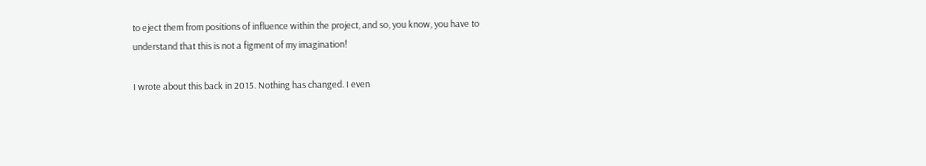to eject them from positions of influence within the project, and so, you know, you have to understand that this is not a figment of my imagination!

I wrote about this back in 2015. Nothing has changed. I even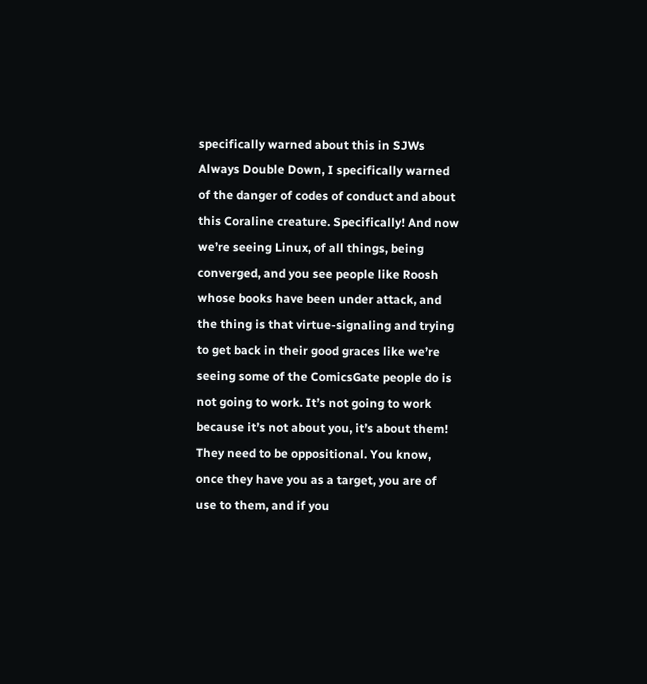specifically warned about this in SJWs Always Double Down, I specifically warned of the danger of codes of conduct and about this Coraline creature. Specifically! And now we’re seeing Linux, of all things, being converged, and you see people like Roosh whose books have been under attack, and the thing is that virtue-signaling and trying to get back in their good graces like we’re seeing some of the ComicsGate people do is not going to work. It’s not going to work because it’s not about you, it’s about them! They need to be oppositional. You know, once they have you as a target, you are of use to them, and if you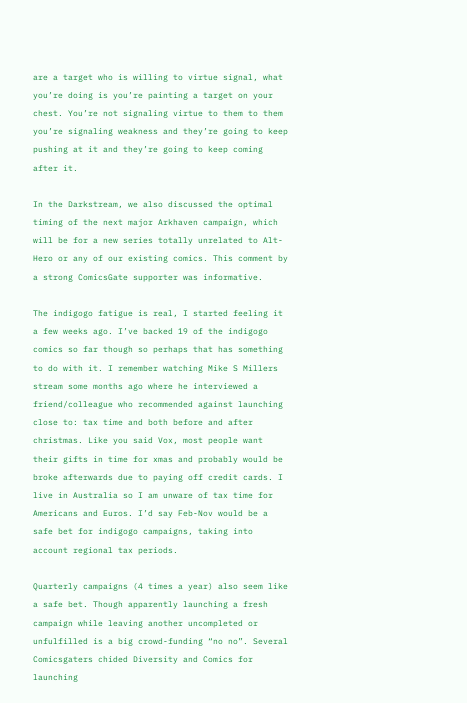are a target who is willing to virtue signal, what you’re doing is you’re painting a target on your chest. You’re not signaling virtue to them to them you’re signaling weakness and they’re going to keep pushing at it and they’re going to keep coming after it.

In the Darkstream, we also discussed the optimal timing of the next major Arkhaven campaign, which will be for a new series totally unrelated to Alt-Hero or any of our existing comics. This comment by a strong ComicsGate supporter was informative.

The indigogo fatigue is real, I started feeling it a few weeks ago. I’ve backed 19 of the indigogo comics so far though so perhaps that has something to do with it. I remember watching Mike S Millers stream some months ago where he interviewed a friend/colleague who recommended against launching close to: tax time and both before and after christmas. Like you said Vox, most people want their gifts in time for xmas and probably would be broke afterwards due to paying off credit cards. I live in Australia so I am unware of tax time for Americans and Euros. I’d say Feb-Nov would be a safe bet for indigogo campaigns, taking into account regional tax periods.

Quarterly campaigns (4 times a year) also seem like a safe bet. Though apparently launching a fresh campaign while leaving another uncompleted or unfulfilled is a big crowd-funding “no no”. Several Comicsgaters chided Diversity and Comics for launching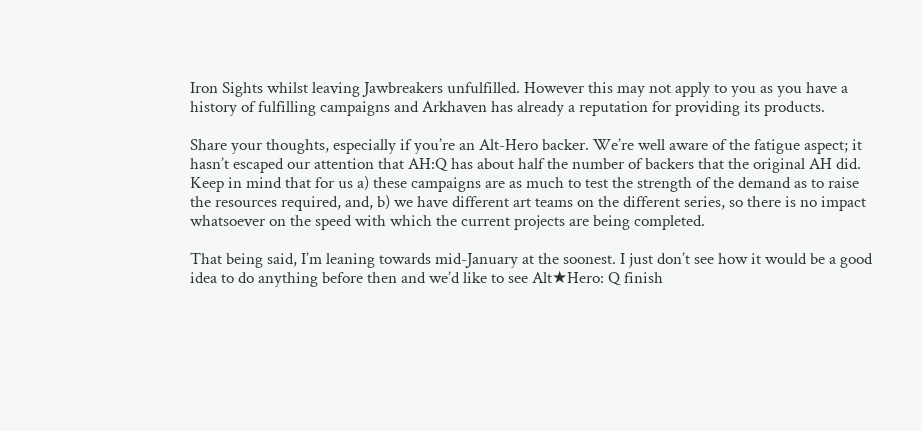Iron Sights whilst leaving Jawbreakers unfulfilled. However this may not apply to you as you have a history of fulfilling campaigns and Arkhaven has already a reputation for providing its products.

Share your thoughts, especially if you’re an Alt-Hero backer. We’re well aware of the fatigue aspect; it hasn’t escaped our attention that AH:Q has about half the number of backers that the original AH did. Keep in mind that for us a) these campaigns are as much to test the strength of the demand as to raise the resources required, and, b) we have different art teams on the different series, so there is no impact whatsoever on the speed with which the current projects are being completed.

That being said, I’m leaning towards mid-January at the soonest. I just don’t see how it would be a good idea to do anything before then and we’d like to see Alt★Hero: Q finish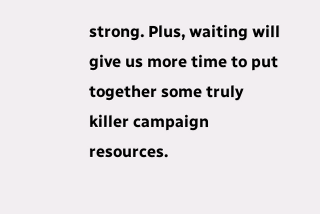strong. Plus, waiting will give us more time to put together some truly killer campaign resources.